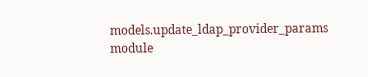models.update_ldap_provider_params module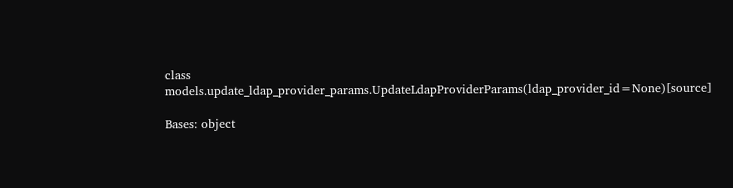class models.update_ldap_provider_params.UpdateLdapProviderParams(ldap_provider_id=None)[source]

Bases: object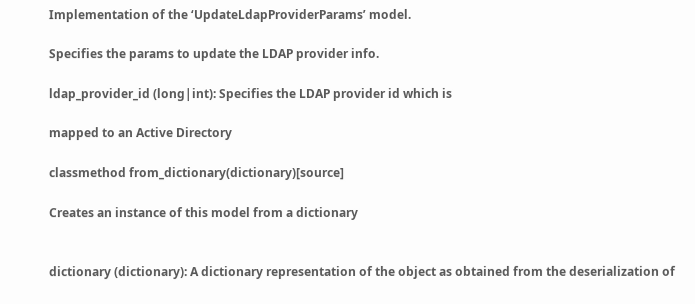Implementation of the ‘UpdateLdapProviderParams’ model.

Specifies the params to update the LDAP provider info.

ldap_provider_id (long|int): Specifies the LDAP provider id which is

mapped to an Active Directory

classmethod from_dictionary(dictionary)[source]

Creates an instance of this model from a dictionary


dictionary (dictionary): A dictionary representation of the object as obtained from the deserialization of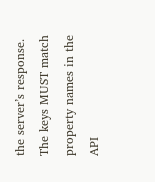the server’s response. The keys MUST match property names in the API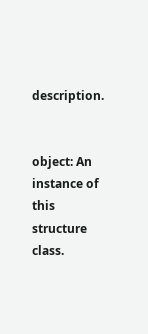description.


object: An instance of this structure class.